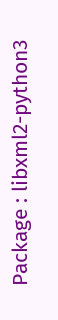Package : libxml2-python3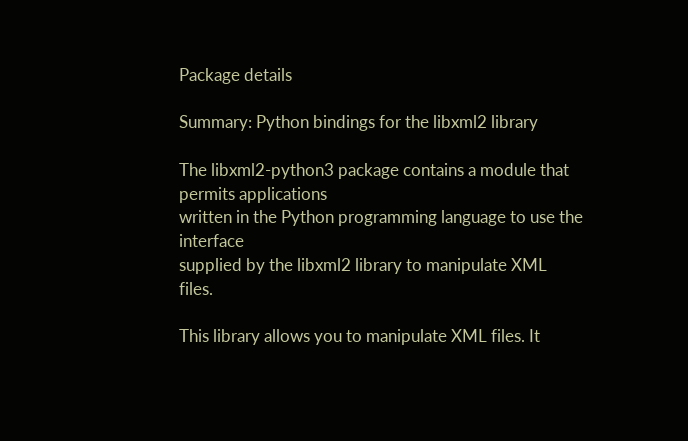Package details

Summary: Python bindings for the libxml2 library

The libxml2-python3 package contains a module that permits applications
written in the Python programming language to use the interface
supplied by the libxml2 library to manipulate XML files.

This library allows you to manipulate XML files. It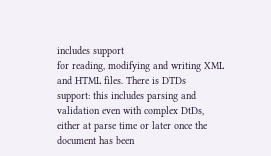includes support
for reading, modifying and writing XML and HTML files. There is DTDs
support: this includes parsing and validation even with complex DtDs,
either at parse time or later once the document has been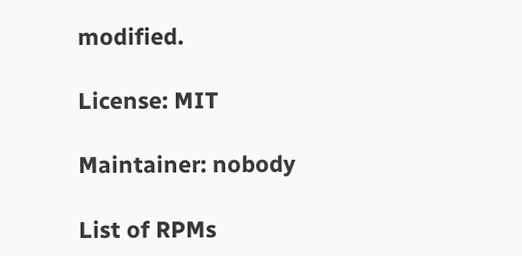modified.

License: MIT

Maintainer: nobody

List of RPMs